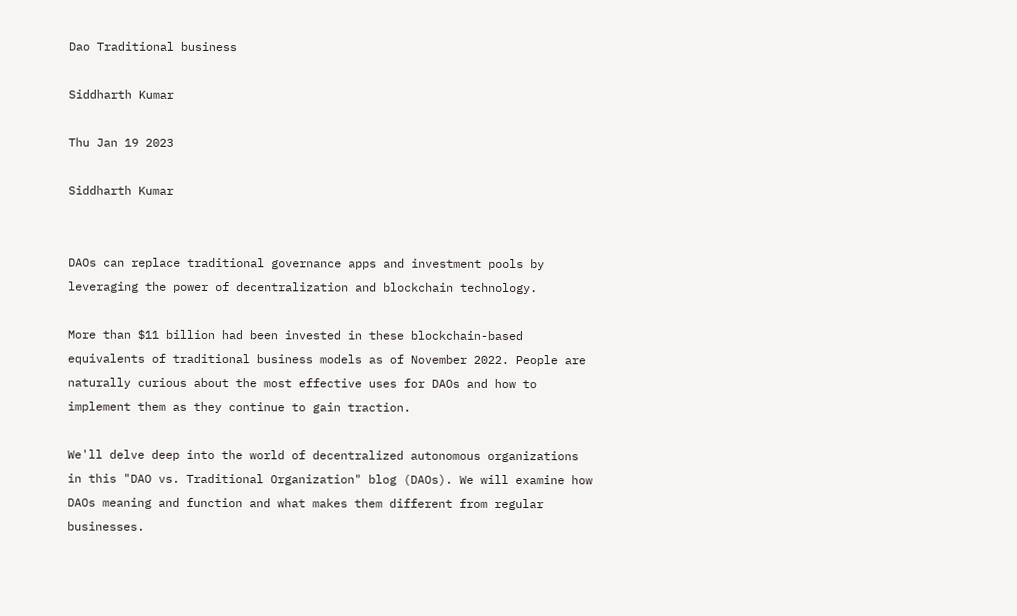Dao Traditional business

Siddharth Kumar

Thu Jan 19 2023

Siddharth Kumar


DAOs can replace traditional governance apps and investment pools by leveraging the power of decentralization and blockchain technology.

More than $11 billion had been invested in these blockchain-based equivalents of traditional business models as of November 2022. People are naturally curious about the most effective uses for DAOs and how to implement them as they continue to gain traction.

We'll delve deep into the world of decentralized autonomous organizations in this "DAO vs. Traditional Organization" blog (DAOs). We will examine how DAOs meaning and function and what makes them different from regular businesses.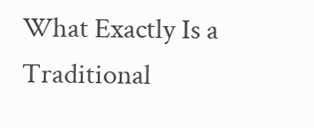What Exactly Is a Traditional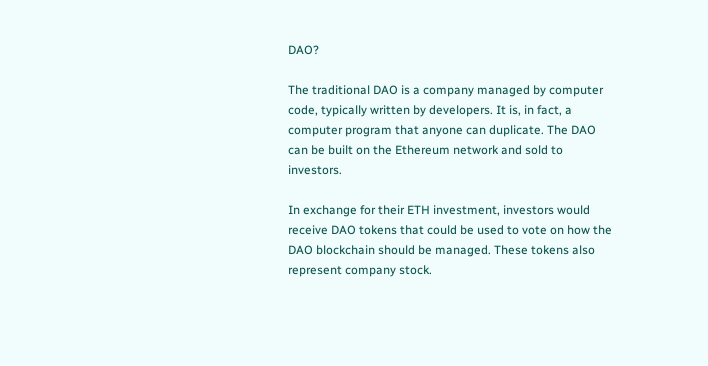DAO?

The traditional DAO is a company managed by computer code, typically written by developers. It is, in fact, a computer program that anyone can duplicate. The DAO can be built on the Ethereum network and sold to investors.

In exchange for their ETH investment, investors would receive DAO tokens that could be used to vote on how the DAO blockchain should be managed. These tokens also represent company stock.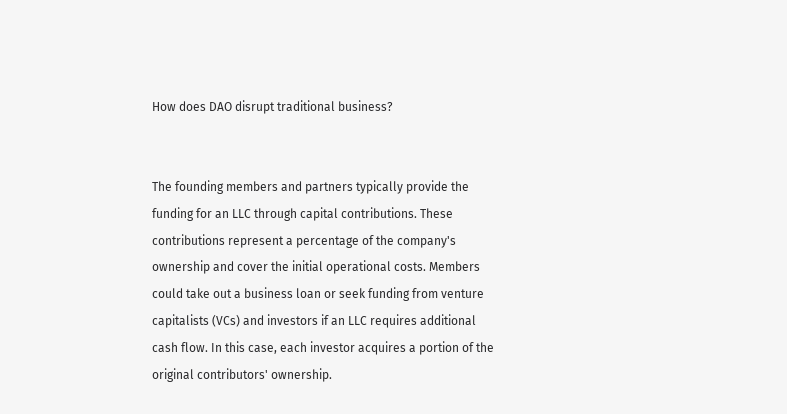How does DAO disrupt traditional business?


The founding members and partners typically provide the funding for an LLC through capital contributions. These contributions represent a percentage of the company's ownership and cover the initial operational costs. Members could take out a business loan or seek funding from venture capitalists (VCs) and investors if an LLC requires additional cash flow. In this case, each investor acquires a portion of the original contributors' ownership.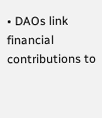• DAOs link financial contributions to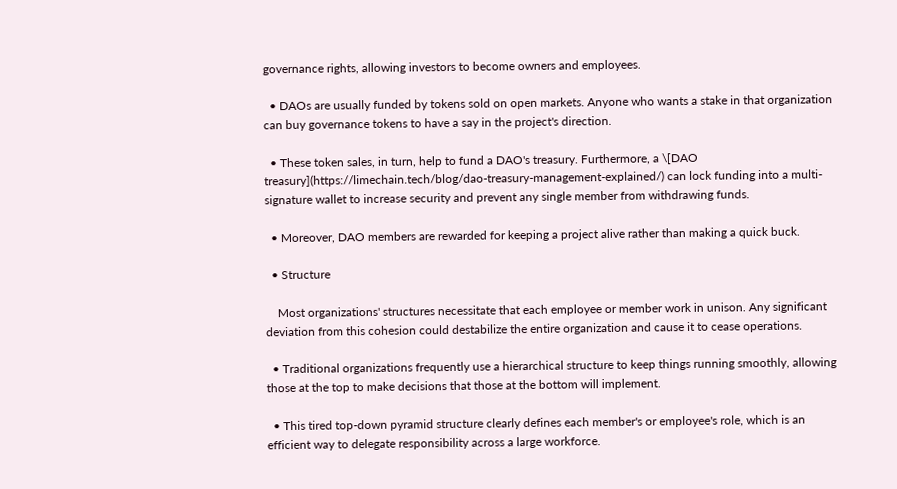governance rights, allowing investors to become owners and employees.

  • DAOs are usually funded by tokens sold on open markets. Anyone who wants a stake in that organization can buy governance tokens to have a say in the project's direction.

  • These token sales, in turn, help to fund a DAO's treasury. Furthermore, a \[DAO treasury](https://limechain.tech/blog/dao-treasury-management-explained/) can lock funding into a multi-signature wallet to increase security and prevent any single member from withdrawing funds.

  • Moreover, DAO members are rewarded for keeping a project alive rather than making a quick buck.

  • Structure

    Most organizations' structures necessitate that each employee or member work in unison. Any significant deviation from this cohesion could destabilize the entire organization and cause it to cease operations.

  • Traditional organizations frequently use a hierarchical structure to keep things running smoothly, allowing those at the top to make decisions that those at the bottom will implement.

  • This tired top-down pyramid structure clearly defines each member's or employee's role, which is an efficient way to delegate responsibility across a large workforce.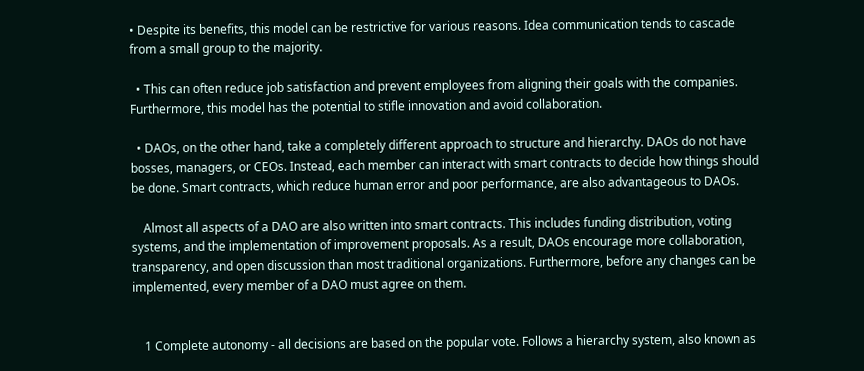• Despite its benefits, this model can be restrictive for various reasons. Idea communication tends to cascade from a small group to the majority.

  • This can often reduce job satisfaction and prevent employees from aligning their goals with the companies. Furthermore, this model has the potential to stifle innovation and avoid collaboration.

  • DAOs, on the other hand, take a completely different approach to structure and hierarchy. DAOs do not have bosses, managers, or CEOs. Instead, each member can interact with smart contracts to decide how things should be done. Smart contracts, which reduce human error and poor performance, are also advantageous to DAOs.

    Almost all aspects of a DAO are also written into smart contracts. This includes funding distribution, voting systems, and the implementation of improvement proposals. As a result, DAOs encourage more collaboration, transparency, and open discussion than most traditional organizations. Furthermore, before any changes can be implemented, every member of a DAO must agree on them.


    1 Complete autonomy - all decisions are based on the popular vote. Follows a hierarchy system, also known as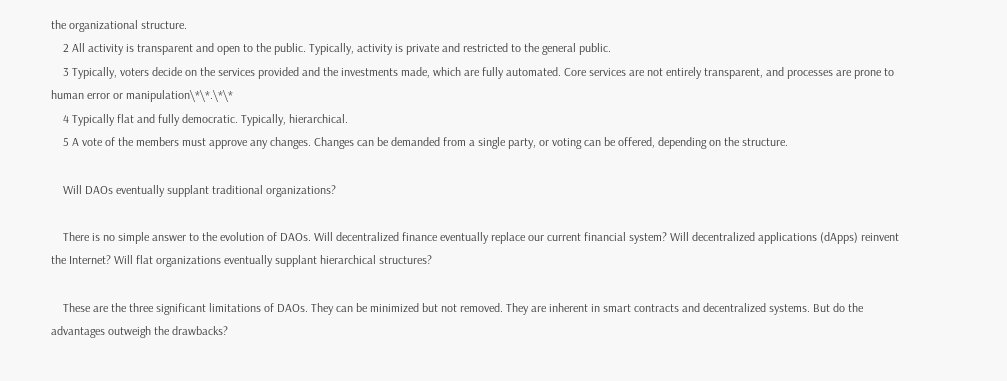the organizational structure.
    2 All activity is transparent and open to the public. Typically, activity is private and restricted to the general public.
    3 Typically, voters decide on the services provided and the investments made, which are fully automated. Core services are not entirely transparent, and processes are prone to human error or manipulation\*\*.\*\*
    4 Typically flat and fully democratic. Typically, hierarchical.
    5 A vote of the members must approve any changes. Changes can be demanded from a single party, or voting can be offered, depending on the structure.

    Will DAOs eventually supplant traditional organizations?

    There is no simple answer to the evolution of DAOs. Will decentralized finance eventually replace our current financial system? Will decentralized applications (dApps) reinvent the Internet? Will flat organizations eventually supplant hierarchical structures?

    These are the three significant limitations of DAOs. They can be minimized but not removed. They are inherent in smart contracts and decentralized systems. But do the advantages outweigh the drawbacks?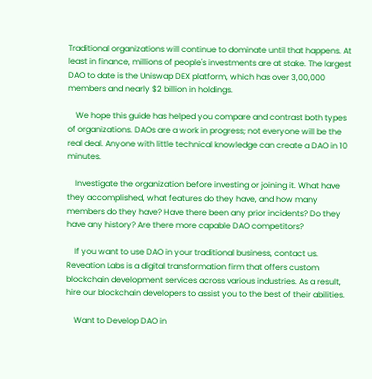Traditional organizations will continue to dominate until that happens. At least in finance, millions of people's investments are at stake. The largest DAO to date is the Uniswap DEX platform, which has over 3,00,000 members and nearly $2 billion in holdings.

    We hope this guide has helped you compare and contrast both types of organizations. DAOs are a work in progress; not everyone will be the real deal. Anyone with little technical knowledge can create a DAO in 10 minutes.

    Investigate the organization before investing or joining it. What have they accomplished, what features do they have, and how many members do they have? Have there been any prior incidents? Do they have any history? Are there more capable DAO competitors?

    If you want to use DAO in your traditional business, contact us. Reveation Labs is a digital transformation firm that offers custom blockchain development services across various industries. As a result, hire our blockchain developers to assist you to the best of their abilities.

    Want to Develop DAO in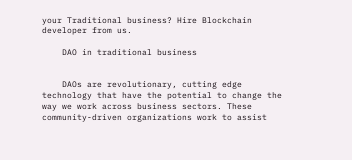your Traditional business? Hire Blockchain developer from us.

    DAO in traditional business


    DAOs are revolutionary, cutting edge technology that have the potential to change the way we work across business sectors. These community-driven organizations work to assist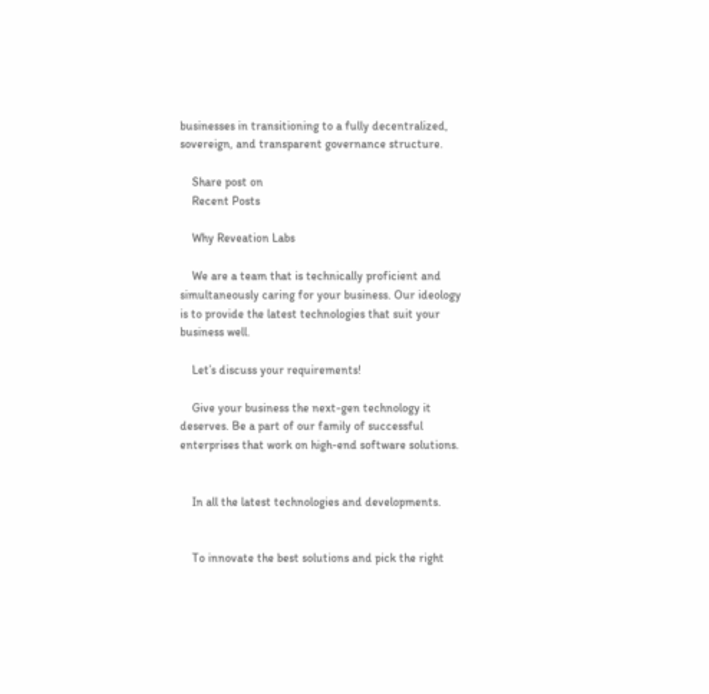businesses in transitioning to a fully decentralized, sovereign, and transparent governance structure.

    Share post on
    Recent Posts

    Why Reveation Labs

    We are a team that is technically proficient and simultaneously caring for your business. Our ideology is to provide the latest technologies that suit your business well.

    Let’s discuss your requirements!

    Give your business the next-gen technology it deserves. Be a part of our family of successful enterprises that work on high-end software solutions.


    In all the latest technologies and developments.


    To innovate the best solutions and pick the right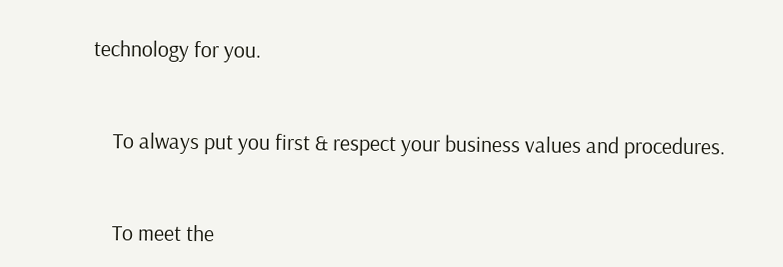technology for you.


    To always put you first & respect your business values and procedures.


    To meet the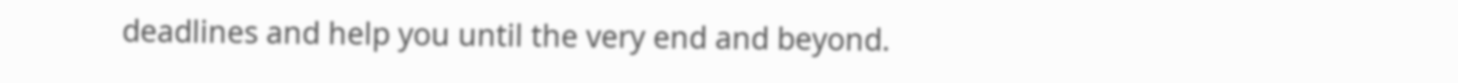deadlines and help you until the very end and beyond.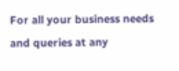For all your business needs and queries at any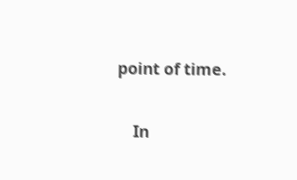point of time.


    In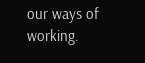our ways of working.